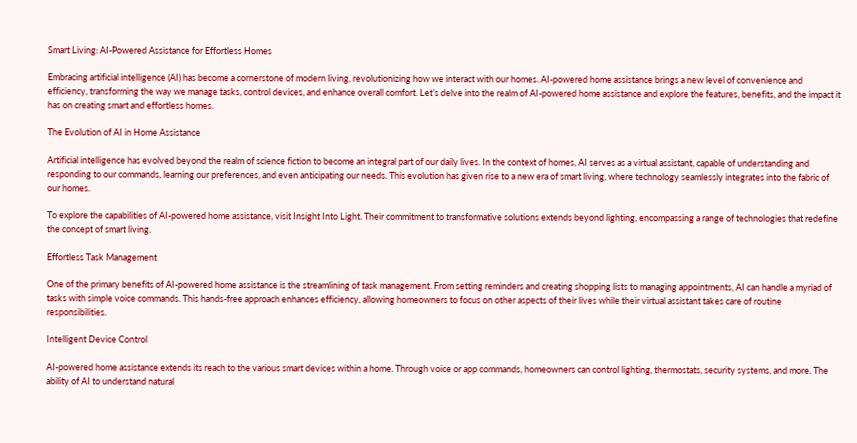Smart Living: AI-Powered Assistance for Effortless Homes

Embracing artificial intelligence (AI) has become a cornerstone of modern living, revolutionizing how we interact with our homes. AI-powered home assistance brings a new level of convenience and efficiency, transforming the way we manage tasks, control devices, and enhance overall comfort. Let’s delve into the realm of AI-powered home assistance and explore the features, benefits, and the impact it has on creating smart and effortless homes.

The Evolution of AI in Home Assistance

Artificial intelligence has evolved beyond the realm of science fiction to become an integral part of our daily lives. In the context of homes, AI serves as a virtual assistant, capable of understanding and responding to our commands, learning our preferences, and even anticipating our needs. This evolution has given rise to a new era of smart living, where technology seamlessly integrates into the fabric of our homes.

To explore the capabilities of AI-powered home assistance, visit Insight Into Light. Their commitment to transformative solutions extends beyond lighting, encompassing a range of technologies that redefine the concept of smart living.

Effortless Task Management

One of the primary benefits of AI-powered home assistance is the streamlining of task management. From setting reminders and creating shopping lists to managing appointments, AI can handle a myriad of tasks with simple voice commands. This hands-free approach enhances efficiency, allowing homeowners to focus on other aspects of their lives while their virtual assistant takes care of routine responsibilities.

Intelligent Device Control

AI-powered home assistance extends its reach to the various smart devices within a home. Through voice or app commands, homeowners can control lighting, thermostats, security systems, and more. The ability of AI to understand natural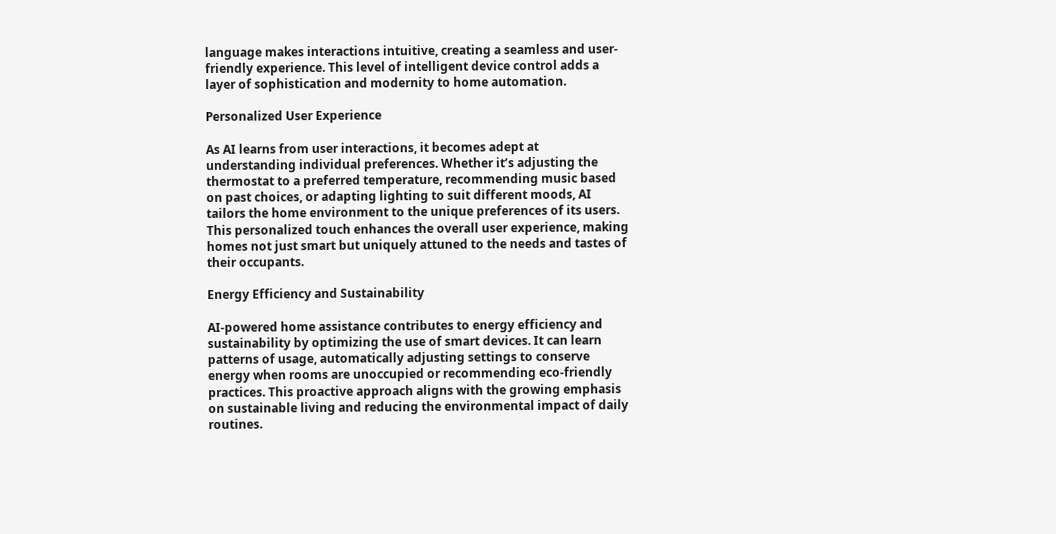language makes interactions intuitive, creating a seamless and user-friendly experience. This level of intelligent device control adds a layer of sophistication and modernity to home automation.

Personalized User Experience

As AI learns from user interactions, it becomes adept at understanding individual preferences. Whether it’s adjusting the thermostat to a preferred temperature, recommending music based on past choices, or adapting lighting to suit different moods, AI tailors the home environment to the unique preferences of its users. This personalized touch enhances the overall user experience, making homes not just smart but uniquely attuned to the needs and tastes of their occupants.

Energy Efficiency and Sustainability

AI-powered home assistance contributes to energy efficiency and sustainability by optimizing the use of smart devices. It can learn patterns of usage, automatically adjusting settings to conserve energy when rooms are unoccupied or recommending eco-friendly practices. This proactive approach aligns with the growing emphasis on sustainable living and reducing the environmental impact of daily routines.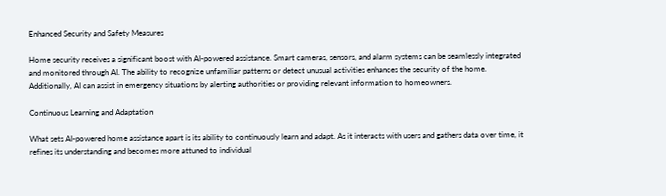Enhanced Security and Safety Measures

Home security receives a significant boost with AI-powered assistance. Smart cameras, sensors, and alarm systems can be seamlessly integrated and monitored through AI. The ability to recognize unfamiliar patterns or detect unusual activities enhances the security of the home. Additionally, AI can assist in emergency situations by alerting authorities or providing relevant information to homeowners.

Continuous Learning and Adaptation

What sets AI-powered home assistance apart is its ability to continuously learn and adapt. As it interacts with users and gathers data over time, it refines its understanding and becomes more attuned to individual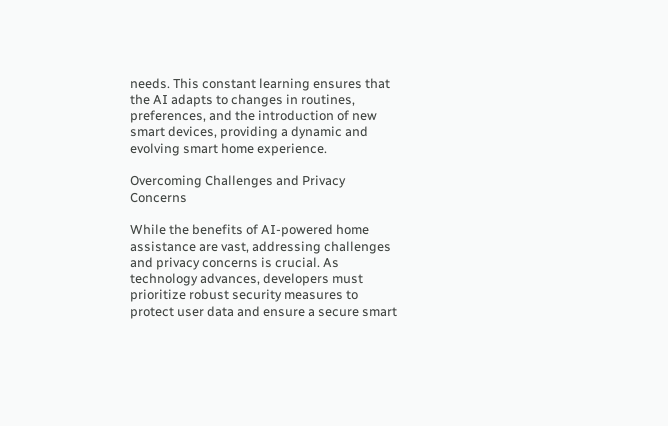needs. This constant learning ensures that the AI adapts to changes in routines, preferences, and the introduction of new smart devices, providing a dynamic and evolving smart home experience.

Overcoming Challenges and Privacy Concerns

While the benefits of AI-powered home assistance are vast, addressing challenges and privacy concerns is crucial. As technology advances, developers must prioritize robust security measures to protect user data and ensure a secure smart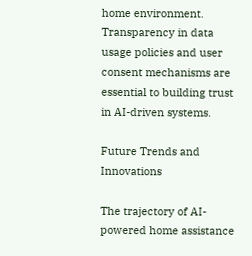home environment. Transparency in data usage policies and user consent mechanisms are essential to building trust in AI-driven systems.

Future Trends and Innovations

The trajectory of AI-powered home assistance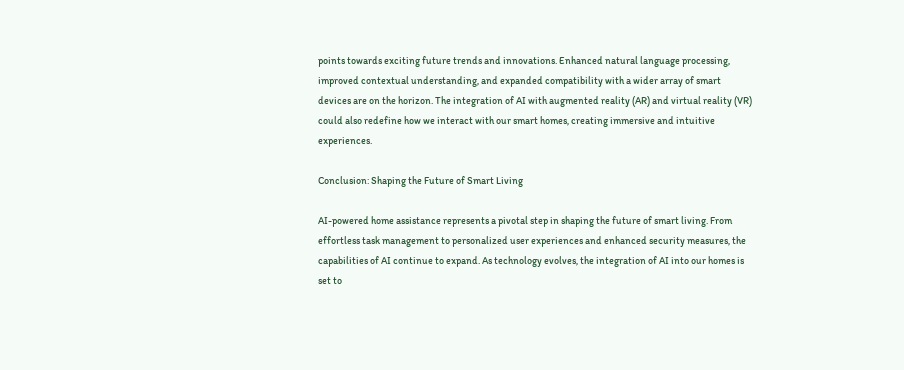points towards exciting future trends and innovations. Enhanced natural language processing, improved contextual understanding, and expanded compatibility with a wider array of smart devices are on the horizon. The integration of AI with augmented reality (AR) and virtual reality (VR) could also redefine how we interact with our smart homes, creating immersive and intuitive experiences.

Conclusion: Shaping the Future of Smart Living

AI-powered home assistance represents a pivotal step in shaping the future of smart living. From effortless task management to personalized user experiences and enhanced security measures, the capabilities of AI continue to expand. As technology evolves, the integration of AI into our homes is set to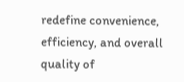redefine convenience, efficiency, and overall quality of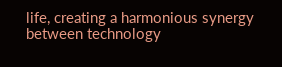life, creating a harmonious synergy between technology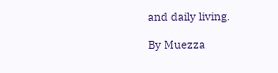and daily living.

By Muezza